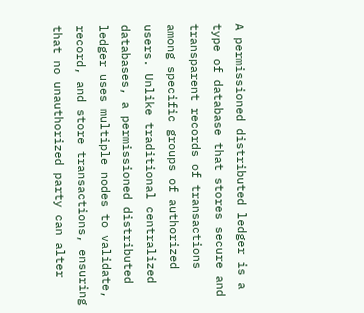A permissioned distributed ledger is a type of database that stores secure and transparent records of transactions among specific groups of authorized users. Unlike traditional centralized databases, a permissioned distributed ledger uses multiple nodes to validate, record, and store transactions, ensuring that no unauthorized party can alter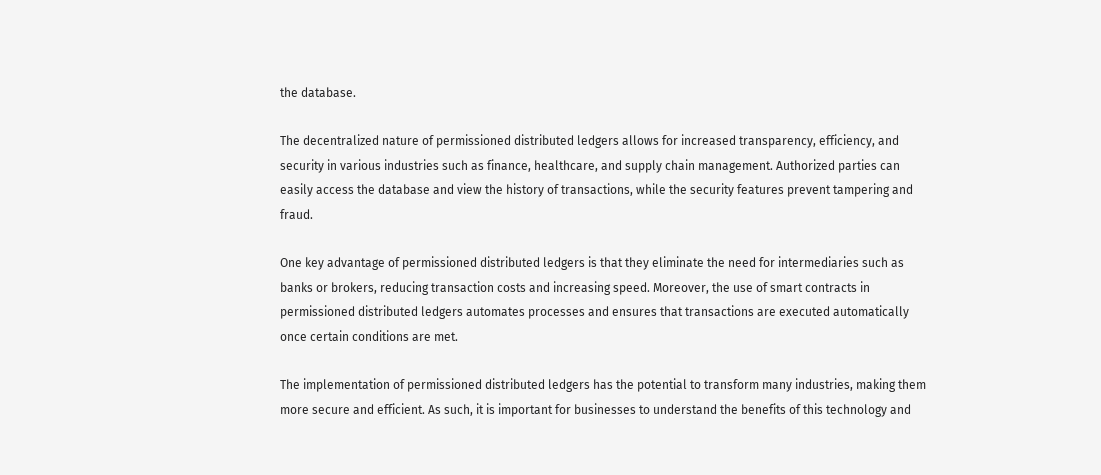the database.

The decentralized nature of permissioned distributed ledgers allows for increased transparency, efficiency, and security in various industries such as finance, healthcare, and supply chain management. Authorized parties can easily access the database and view the history of transactions, while the security features prevent tampering and fraud.

One key advantage of permissioned distributed ledgers is that they eliminate the need for intermediaries such as banks or brokers, reducing transaction costs and increasing speed. Moreover, the use of smart contracts in permissioned distributed ledgers automates processes and ensures that transactions are executed automatically once certain conditions are met.

The implementation of permissioned distributed ledgers has the potential to transform many industries, making them more secure and efficient. As such, it is important for businesses to understand the benefits of this technology and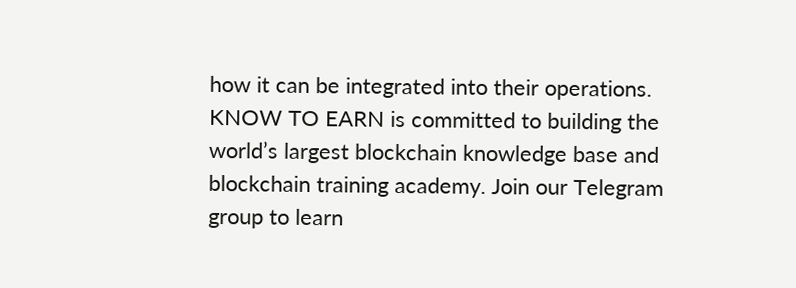how it can be integrated into their operations.
KNOW TO EARN is committed to building the world’s largest blockchain knowledge base and blockchain training academy. Join our Telegram group to learn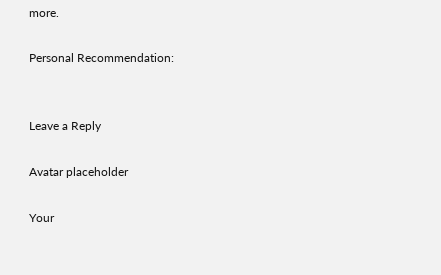more.

Personal Recommendation:


Leave a Reply

Avatar placeholder

Your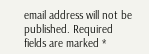email address will not be published. Required fields are marked *